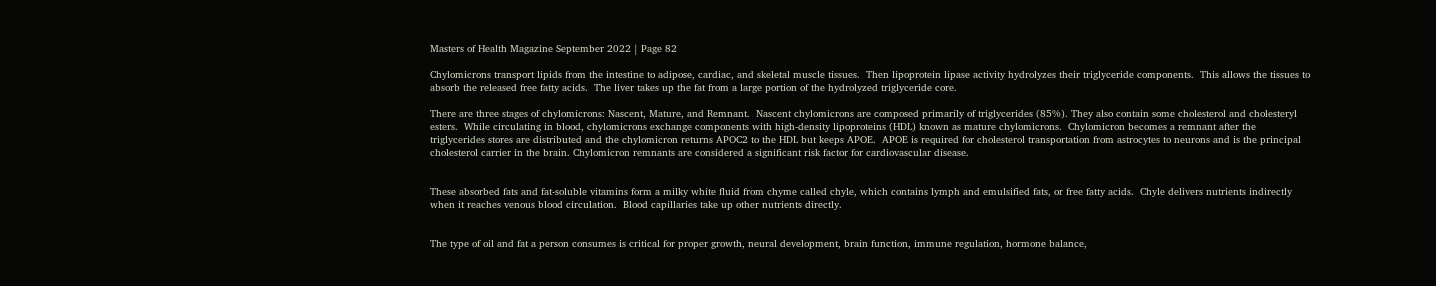Masters of Health Magazine September 2022 | Page 82

Chylomicrons transport lipids from the intestine to adipose, cardiac, and skeletal muscle tissues.  Then lipoprotein lipase activity hydrolyzes their triglyceride components.  This allows the tissues to absorb the released free fatty acids.  The liver takes up the fat from a large portion of the hydrolyzed triglyceride core.

There are three stages of chylomicrons: Nascent, Mature, and Remnant.  Nascent chylomicrons are composed primarily of triglycerides (85%). They also contain some cholesterol and cholesteryl esters.  While circulating in blood, chylomicrons exchange components with high-density lipoproteins (HDL) known as mature chylomicrons.  Chylomicron becomes a remnant after the triglycerides stores are distributed and the chylomicron returns APOC2 to the HDL but keeps APOE.  APOE is required for cholesterol transportation from astrocytes to neurons and is the principal cholesterol carrier in the brain. Chylomicron remnants are considered a significant risk factor for cardiovascular disease.


These absorbed fats and fat-soluble vitamins form a milky white fluid from chyme called chyle, which contains lymph and emulsified fats, or free fatty acids.  Chyle delivers nutrients indirectly when it reaches venous blood circulation.  Blood capillaries take up other nutrients directly.


The type of oil and fat a person consumes is critical for proper growth, neural development, brain function, immune regulation, hormone balance,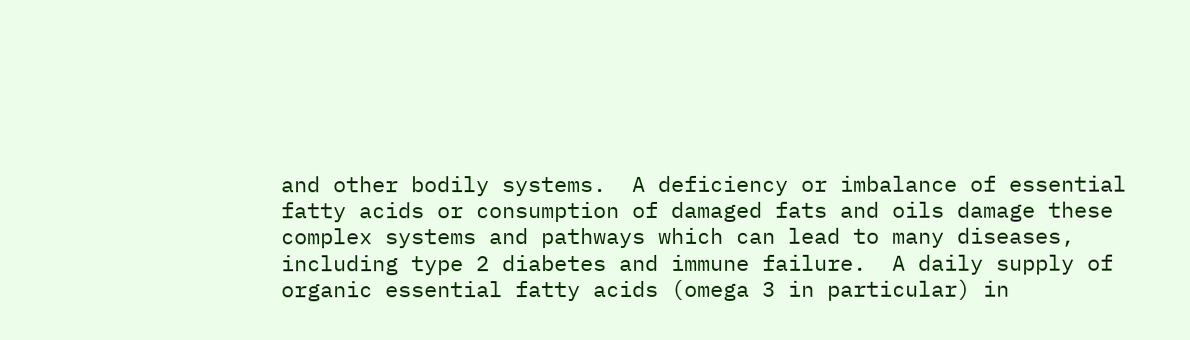and other bodily systems.  A deficiency or imbalance of essential fatty acids or consumption of damaged fats and oils damage these complex systems and pathways which can lead to many diseases, including type 2 diabetes and immune failure.  A daily supply of organic essential fatty acids (omega 3 in particular) in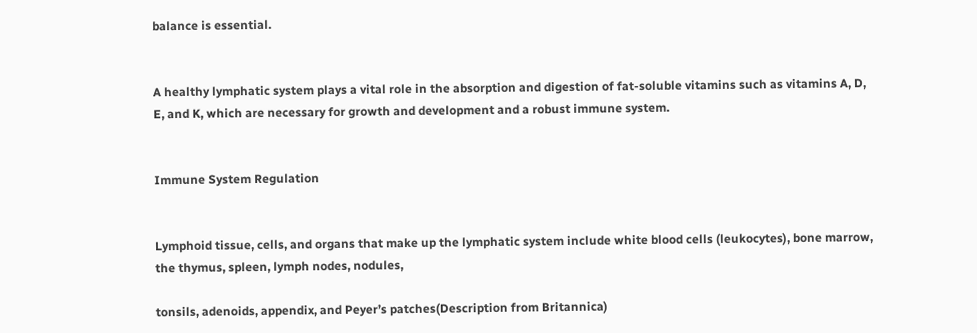balance is essential.


A healthy lymphatic system plays a vital role in the absorption and digestion of fat-soluble vitamins such as vitamins A, D, E, and K, which are necessary for growth and development and a robust immune system.


Immune System Regulation


Lymphoid tissue, cells, and organs that make up the lymphatic system include white blood cells (leukocytes), bone marrow, the thymus, spleen, lymph nodes, nodules,

tonsils, adenoids, appendix, and Peyer’s patches(Description from Britannica)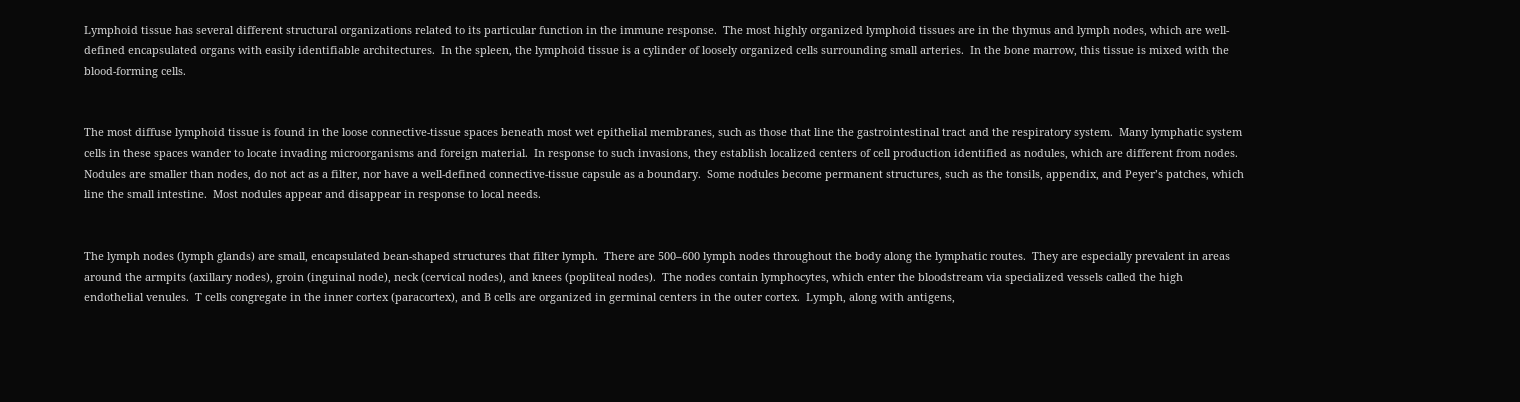Lymphoid tissue has several different structural organizations related to its particular function in the immune response.  The most highly organized lymphoid tissues are in the thymus and lymph nodes, which are well-defined encapsulated organs with easily identifiable architectures.  In the spleen, the lymphoid tissue is a cylinder of loosely organized cells surrounding small arteries.  In the bone marrow, this tissue is mixed with the blood-forming cells.


The most diffuse lymphoid tissue is found in the loose connective-tissue spaces beneath most wet epithelial membranes, such as those that line the gastrointestinal tract and the respiratory system.  Many lymphatic system cells in these spaces wander to locate invading microorganisms and foreign material.  In response to such invasions, they establish localized centers of cell production identified as nodules, which are different from nodes.  Nodules are smaller than nodes, do not act as a filter, nor have a well-defined connective-tissue capsule as a boundary.  Some nodules become permanent structures, such as the tonsils, appendix, and Peyer’s patches, which line the small intestine.  Most nodules appear and disappear in response to local needs.


The lymph nodes (lymph glands) are small, encapsulated bean-shaped structures that filter lymph.  There are 500–600 lymph nodes throughout the body along the lymphatic routes.  They are especially prevalent in areas around the armpits (axillary nodes), groin (inguinal node), neck (cervical nodes), and knees (popliteal nodes).  The nodes contain lymphocytes, which enter the bloodstream via specialized vessels called the high endothelial venules.  T cells congregate in the inner cortex (paracortex), and B cells are organized in germinal centers in the outer cortex.  Lymph, along with antigens,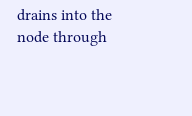drains into the node through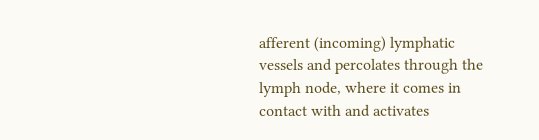afferent (incoming) lymphatic vessels and percolates through the lymph node, where it comes in contact with and activates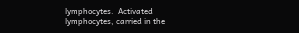lymphocytes.  Activated lymphocytes, carried in the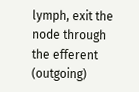lymph, exit the node through the efferent (outgoing)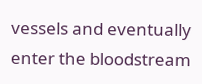vessels and eventually enter the bloodstream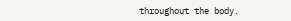throughout the body.